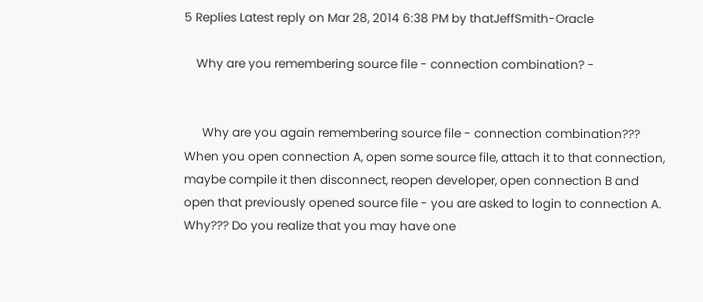5 Replies Latest reply on Mar 28, 2014 6:38 PM by thatJeffSmith-Oracle

    Why are you remembering source file - connection combination? -


      Why are you again remembering source file - connection combination??? When you open connection A, open some source file, attach it to that connection, maybe compile it then disconnect, reopen developer, open connection B and open that previously opened source file - you are asked to login to connection A. Why??? Do you realize that you may have one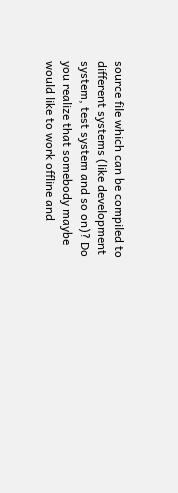source file which can be compiled to different systems (like development system, test system and so on)? Do you realize that somebody maybe would like to work offline and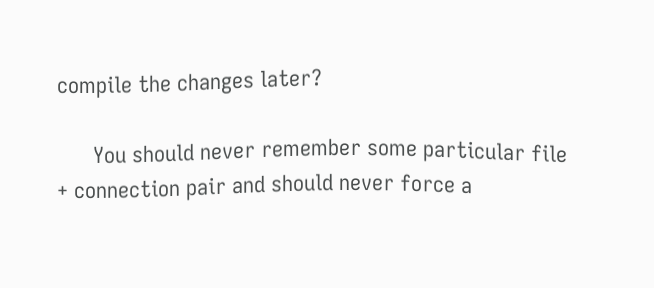compile the changes later?

      You should never remember some particular file + connection pair and should never force a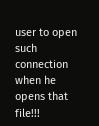user to open such connection when he opens that file!!!